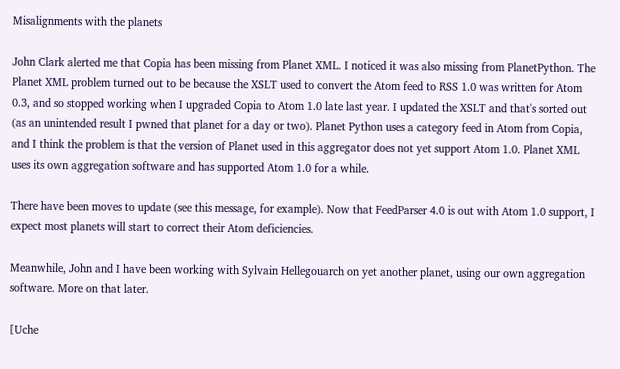Misalignments with the planets

John Clark alerted me that Copia has been missing from Planet XML. I noticed it was also missing from PlanetPython. The Planet XML problem turned out to be because the XSLT used to convert the Atom feed to RSS 1.0 was written for Atom 0.3, and so stopped working when I upgraded Copia to Atom 1.0 late last year. I updated the XSLT and that's sorted out (as an unintended result I pwned that planet for a day or two). Planet Python uses a category feed in Atom from Copia, and I think the problem is that the version of Planet used in this aggregator does not yet support Atom 1.0. Planet XML uses its own aggregation software and has supported Atom 1.0 for a while.

There have been moves to update (see this message, for example). Now that FeedParser 4.0 is out with Atom 1.0 support, I expect most planets will start to correct their Atom deficiencies.

Meanwhile, John and I have been working with Sylvain Hellegouarch on yet another planet, using our own aggregation software. More on that later.

[Uche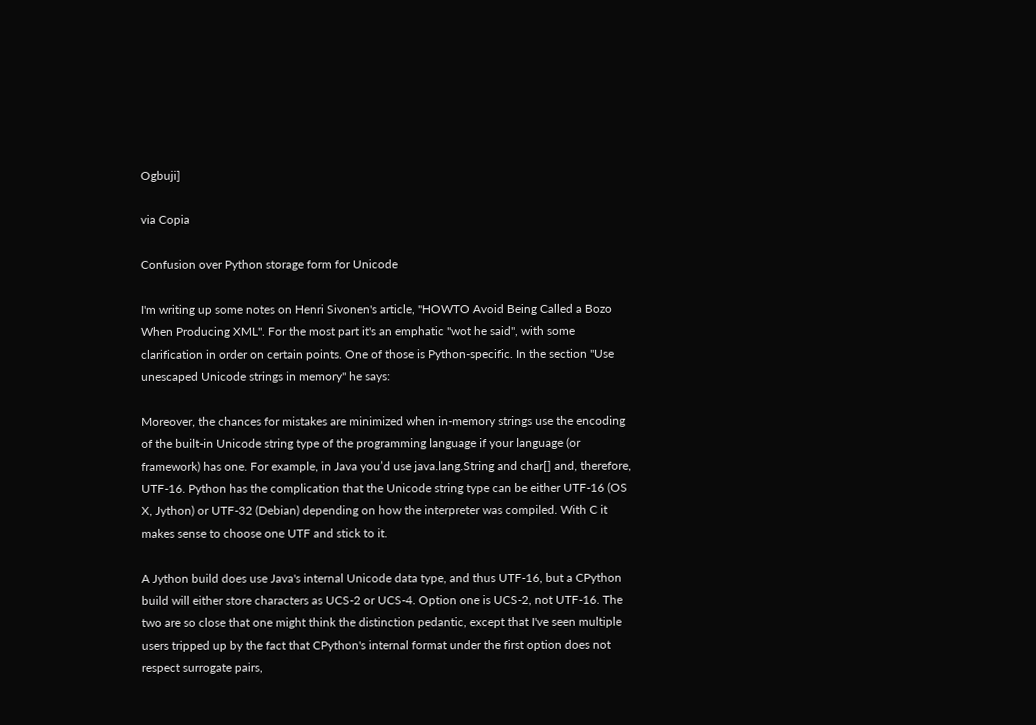Ogbuji]

via Copia

Confusion over Python storage form for Unicode

I'm writing up some notes on Henri Sivonen's article, "HOWTO Avoid Being Called a Bozo When Producing XML". For the most part it's an emphatic "wot he said", with some clarification in order on certain points. One of those is Python-specific. In the section "Use unescaped Unicode strings in memory" he says:

Moreover, the chances for mistakes are minimized when in-memory strings use the encoding of the built-in Unicode string type of the programming language if your language (or framework) has one. For example, in Java you’d use java.lang.String and char[] and, therefore, UTF-16. Python has the complication that the Unicode string type can be either UTF-16 (OS X, Jython) or UTF-32 (Debian) depending on how the interpreter was compiled. With C it makes sense to choose one UTF and stick to it.

A Jython build does use Java's internal Unicode data type, and thus UTF-16, but a CPython build will either store characters as UCS-2 or UCS-4. Option one is UCS-2, not UTF-16. The two are so close that one might think the distinction pedantic, except that I've seen multiple users tripped up by the fact that CPython's internal format under the first option does not respect surrogate pairs,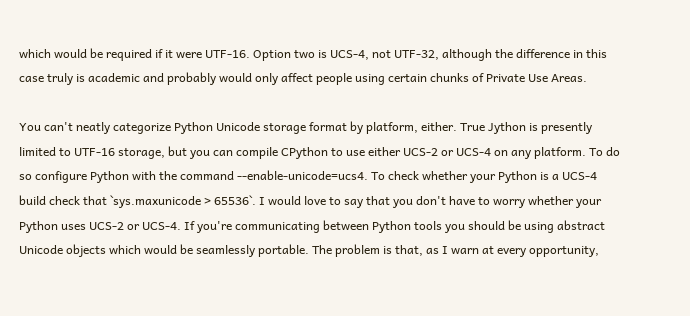which would be required if it were UTF-16. Option two is UCS-4, not UTF-32, although the difference in this case truly is academic and probably would only affect people using certain chunks of Private Use Areas.

You can't neatly categorize Python Unicode storage format by platform, either. True Jython is presently limited to UTF-16 storage, but you can compile CPython to use either UCS-2 or UCS-4 on any platform. To do so configure Python with the command --enable-unicode=ucs4. To check whether your Python is a UCS-4 build check that `sys.maxunicode > 65536`. I would love to say that you don't have to worry whether your Python uses UCS-2 or UCS-4. If you're communicating between Python tools you should be using abstract Unicode objects which would be seamlessly portable. The problem is that, as I warn at every opportunity,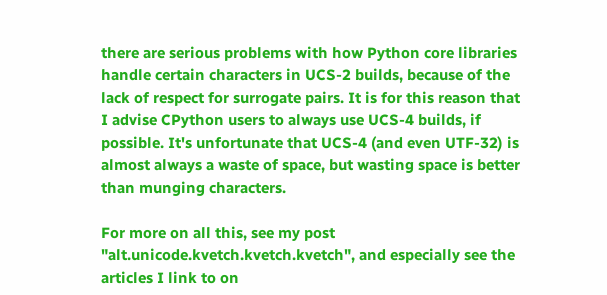there are serious problems with how Python core libraries handle certain characters in UCS-2 builds, because of the lack of respect for surrogate pairs. It is for this reason that I advise CPython users to always use UCS-4 builds, if possible. It's unfortunate that UCS-4 (and even UTF-32) is almost always a waste of space, but wasting space is better than munging characters.

For more on all this, see my post "alt.unicode.kvetch.kvetch.kvetch", and especially see the articles I link to on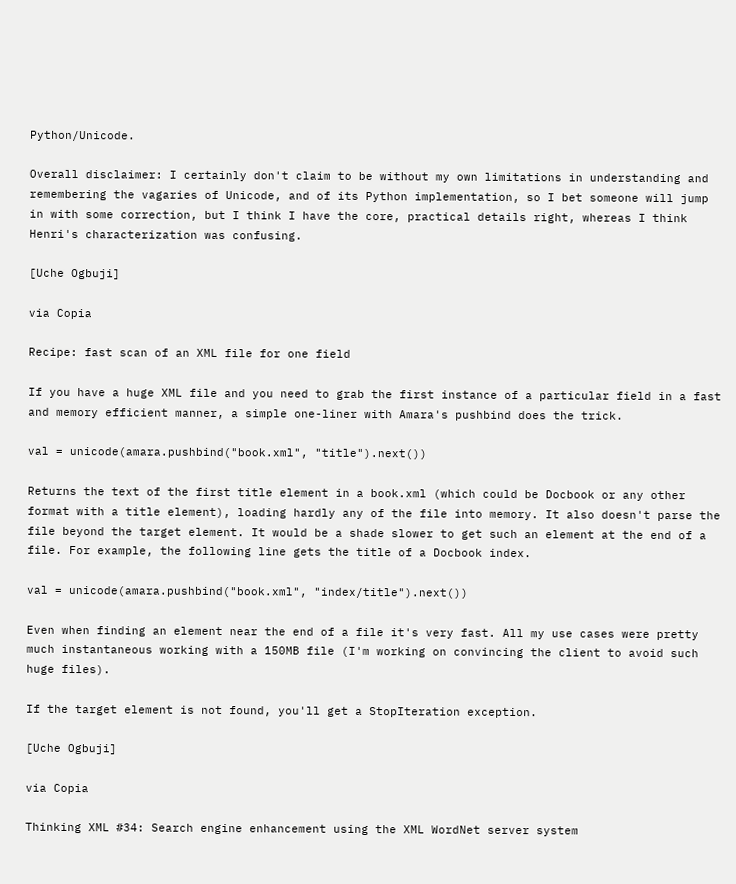Python/Unicode.

Overall disclaimer: I certainly don't claim to be without my own limitations in understanding and remembering the vagaries of Unicode, and of its Python implementation, so I bet someone will jump in with some correction, but I think I have the core, practical details right, whereas I think Henri's characterization was confusing.

[Uche Ogbuji]

via Copia

Recipe: fast scan of an XML file for one field

If you have a huge XML file and you need to grab the first instance of a particular field in a fast and memory efficient manner, a simple one-liner with Amara's pushbind does the trick.

val = unicode(amara.pushbind("book.xml", "title").next())

Returns the text of the first title element in a book.xml (which could be Docbook or any other format with a title element), loading hardly any of the file into memory. It also doesn't parse the file beyond the target element. It would be a shade slower to get such an element at the end of a file. For example, the following line gets the title of a Docbook index.

val = unicode(amara.pushbind("book.xml", "index/title").next())

Even when finding an element near the end of a file it's very fast. All my use cases were pretty much instantaneous working with a 150MB file (I'm working on convincing the client to avoid such huge files).

If the target element is not found, you'll get a StopIteration exception.

[Uche Ogbuji]

via Copia

Thinking XML #34: Search engine enhancement using the XML WordNet server system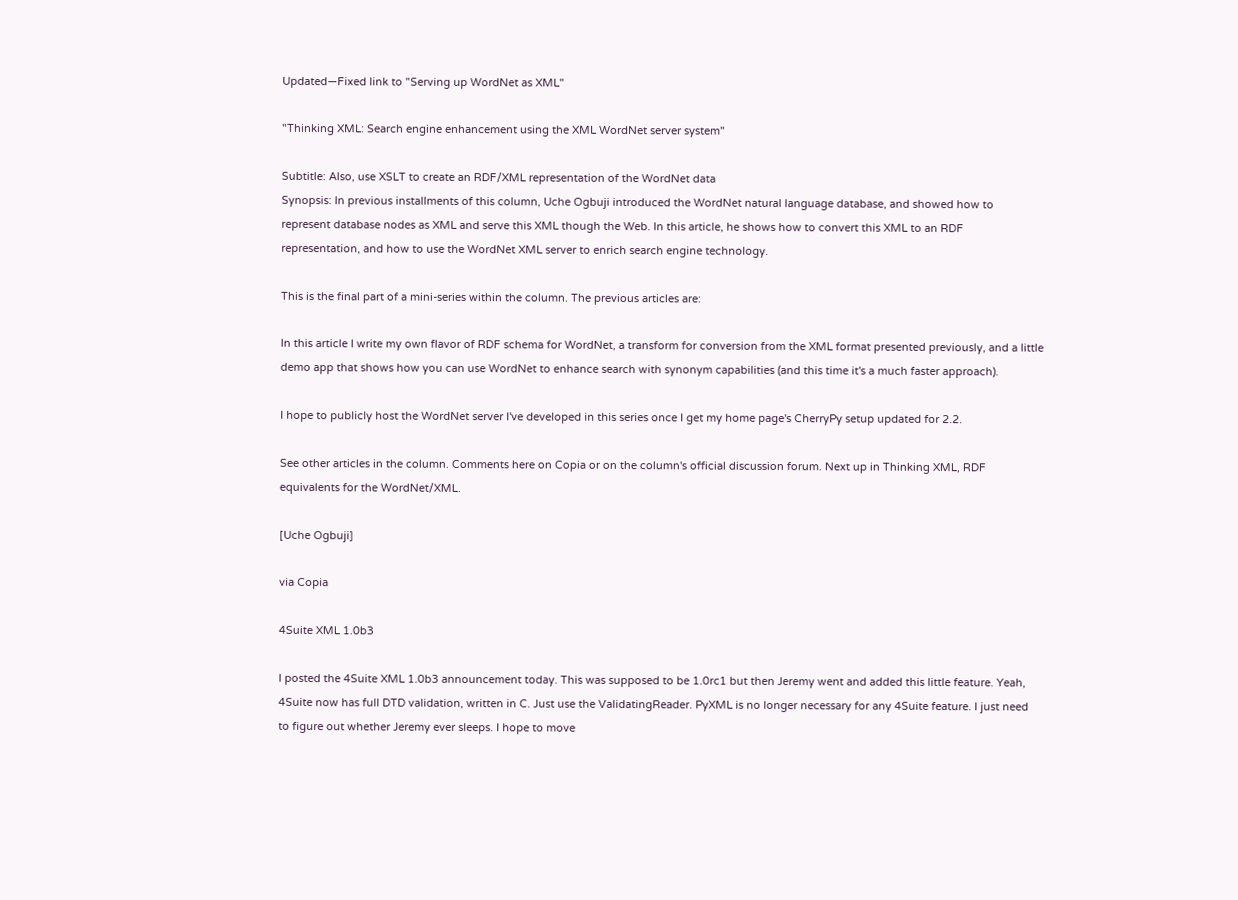Updated—Fixed link to "Serving up WordNet as XML"

"Thinking XML: Search engine enhancement using the XML WordNet server system"

Subtitle: Also, use XSLT to create an RDF/XML representation of the WordNet data
Synopsis: In previous installments of this column, Uche Ogbuji introduced the WordNet natural language database, and showed how to represent database nodes as XML and serve this XML though the Web. In this article, he shows how to convert this XML to an RDF representation, and how to use the WordNet XML server to enrich search engine technology.

This is the final part of a mini-series within the column. The previous articles are:

In this article I write my own flavor of RDF schema for WordNet, a transform for conversion from the XML format presented previously, and a little demo app that shows how you can use WordNet to enhance search with synonym capabilities (and this time it's a much faster approach).

I hope to publicly host the WordNet server I've developed in this series once I get my home page's CherryPy setup updated for 2.2.

See other articles in the column. Comments here on Copia or on the column's official discussion forum. Next up in Thinking XML, RDF equivalents for the WordNet/XML.

[Uche Ogbuji]

via Copia

4Suite XML 1.0b3

I posted the 4Suite XML 1.0b3 announcement today. This was supposed to be 1.0rc1 but then Jeremy went and added this little feature. Yeah, 4Suite now has full DTD validation, written in C. Just use the ValidatingReader. PyXML is no longer necessary for any 4Suite feature. I just need to figure out whether Jeremy ever sleeps. I hope to move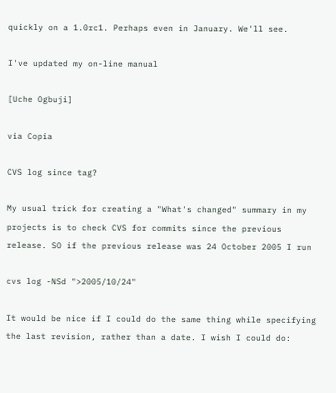quickly on a 1.0rc1. Perhaps even in January. We'll see.

I've updated my on-line manual

[Uche Ogbuji]

via Copia

CVS log since tag?

My usual trick for creating a "What's changed" summary in my projects is to check CVS for commits since the previous release. SO if the previous release was 24 October 2005 I run

cvs log -NSd ">2005/10/24"

It would be nice if I could do the same thing while specifying the last revision, rather than a date. I wish I could do: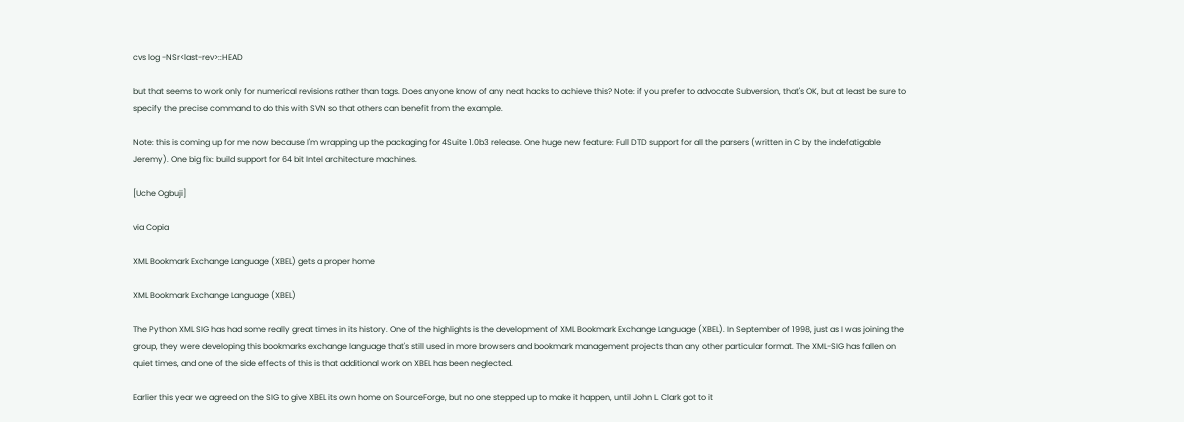cvs log -NSr<last-rev>::HEAD

but that seems to work only for numerical revisions rather than tags. Does anyone know of any neat hacks to achieve this? Note: if you prefer to advocate Subversion, that's OK, but at least be sure to specify the precise command to do this with SVN so that others can benefit from the example.

Note: this is coming up for me now because I'm wrapping up the packaging for 4Suite 1.0b3 release. One huge new feature: Full DTD support for all the parsers (written in C by the indefatigable Jeremy). One big fix: build support for 64 bit Intel architecture machines.

[Uche Ogbuji]

via Copia

XML Bookmark Exchange Language (XBEL) gets a proper home

XML Bookmark Exchange Language (XBEL)

The Python XML SIG has had some really great times in its history. One of the highlights is the development of XML Bookmark Exchange Language (XBEL). In September of 1998, just as I was joining the group, they were developing this bookmarks exchange language that's still used in more browsers and bookmark management projects than any other particular format. The XML-SIG has fallen on quiet times, and one of the side effects of this is that additional work on XBEL has been neglected.

Earlier this year we agreed on the SIG to give XBEL its own home on SourceForge, but no one stepped up to make it happen, until John L. Clark got to it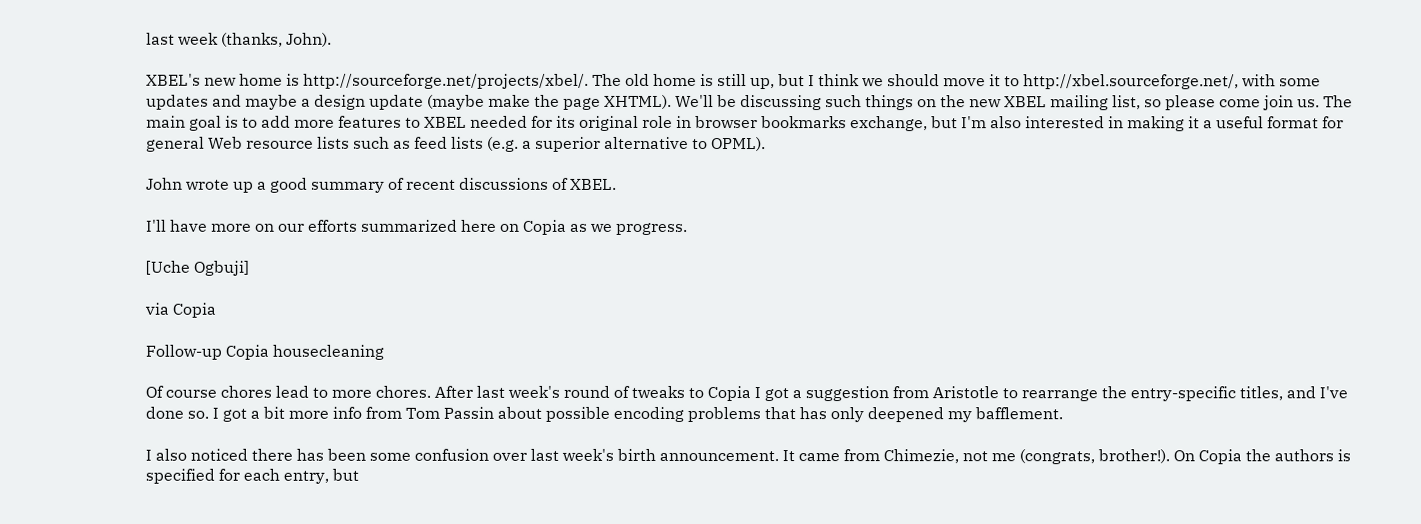last week (thanks, John).

XBEL's new home is http://sourceforge.net/projects/xbel/. The old home is still up, but I think we should move it to http://xbel.sourceforge.net/, with some updates and maybe a design update (maybe make the page XHTML). We'll be discussing such things on the new XBEL mailing list, so please come join us. The main goal is to add more features to XBEL needed for its original role in browser bookmarks exchange, but I'm also interested in making it a useful format for general Web resource lists such as feed lists (e.g. a superior alternative to OPML).

John wrote up a good summary of recent discussions of XBEL.

I'll have more on our efforts summarized here on Copia as we progress.

[Uche Ogbuji]

via Copia

Follow-up Copia housecleaning

Of course chores lead to more chores. After last week's round of tweaks to Copia I got a suggestion from Aristotle to rearrange the entry-specific titles, and I've done so. I got a bit more info from Tom Passin about possible encoding problems that has only deepened my bafflement.

I also noticed there has been some confusion over last week's birth announcement. It came from Chimezie, not me (congrats, brother!). On Copia the authors is specified for each entry, but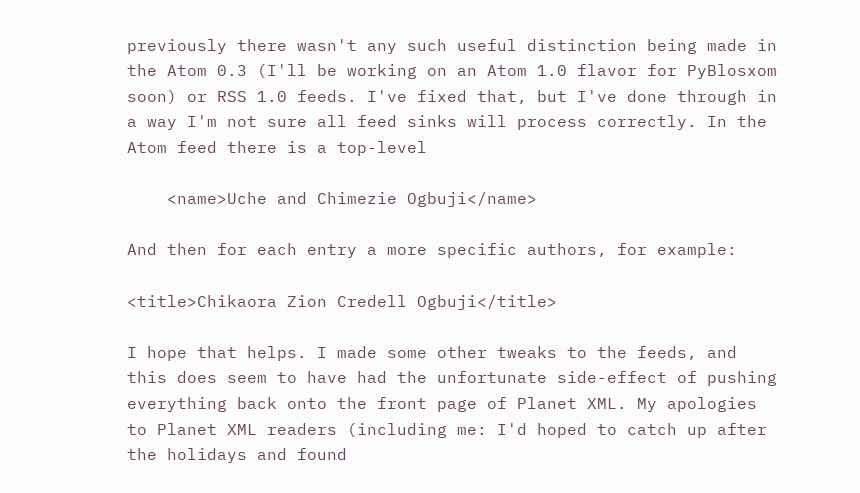previously there wasn't any such useful distinction being made in the Atom 0.3 (I'll be working on an Atom 1.0 flavor for PyBlosxom soon) or RSS 1.0 feeds. I've fixed that, but I've done through in a way I'm not sure all feed sinks will process correctly. In the Atom feed there is a top-level

    <name>Uche and Chimezie Ogbuji</name>

And then for each entry a more specific authors, for example:

<title>Chikaora Zion Credell Ogbuji</title>

I hope that helps. I made some other tweaks to the feeds, and this does seem to have had the unfortunate side-effect of pushing everything back onto the front page of Planet XML. My apologies to Planet XML readers (including me: I'd hoped to catch up after the holidays and found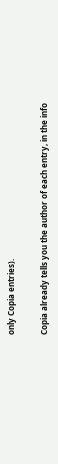only Copia entries).

Copia already tells you the author of each entry, in the info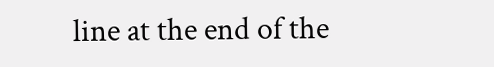line at the end of the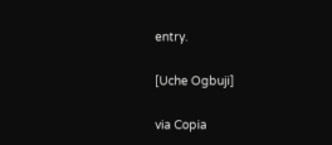entry.

[Uche Ogbuji]

via Copia